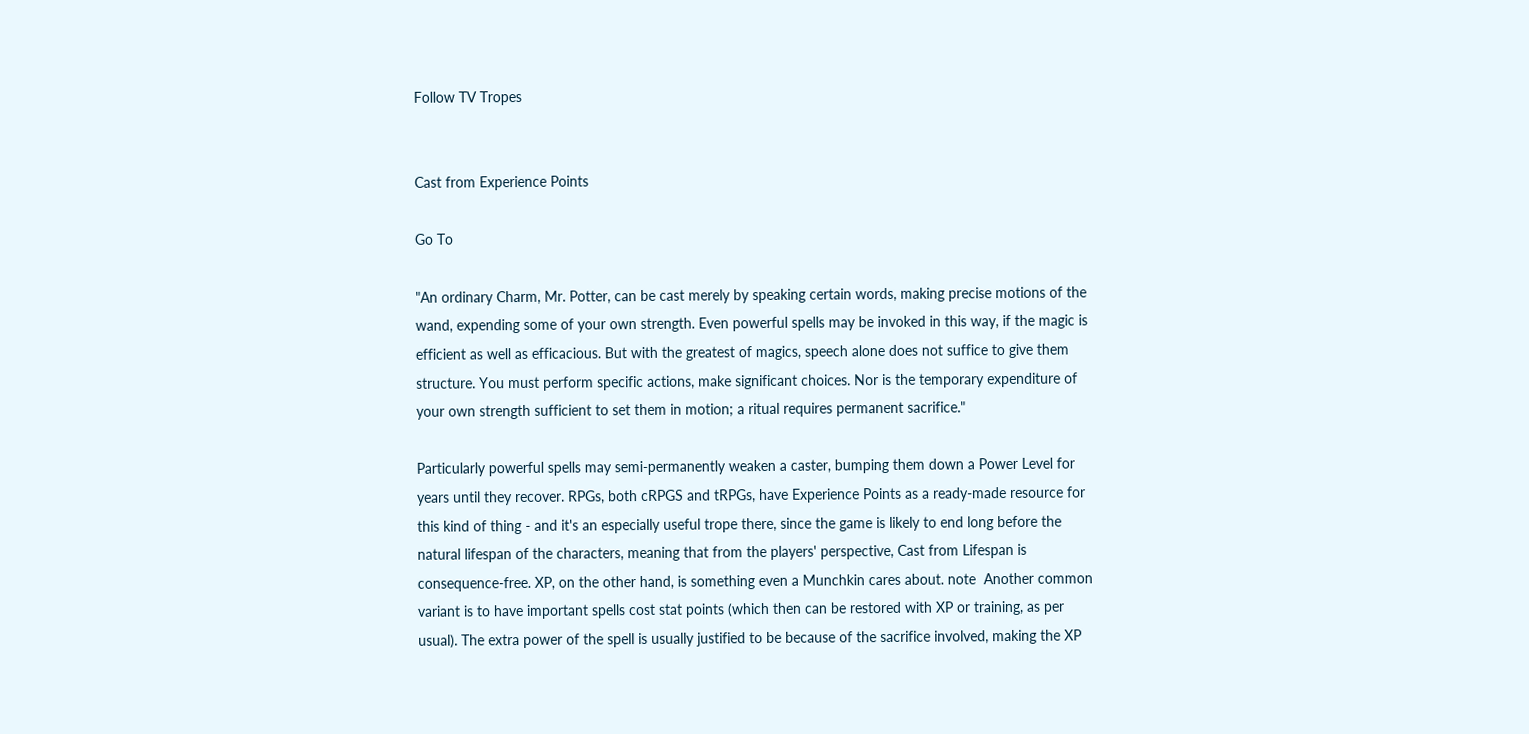Follow TV Tropes


Cast from Experience Points

Go To

"An ordinary Charm, Mr. Potter, can be cast merely by speaking certain words, making precise motions of the wand, expending some of your own strength. Even powerful spells may be invoked in this way, if the magic is efficient as well as efficacious. But with the greatest of magics, speech alone does not suffice to give them structure. You must perform specific actions, make significant choices. Nor is the temporary expenditure of your own strength sufficient to set them in motion; a ritual requires permanent sacrifice."

Particularly powerful spells may semi-permanently weaken a caster, bumping them down a Power Level for years until they recover. RPGs, both cRPGS and tRPGs, have Experience Points as a ready-made resource for this kind of thing - and it's an especially useful trope there, since the game is likely to end long before the natural lifespan of the characters, meaning that from the players' perspective, Cast from Lifespan is consequence-free. XP, on the other hand, is something even a Munchkin cares about. note  Another common variant is to have important spells cost stat points (which then can be restored with XP or training, as per usual). The extra power of the spell is usually justified to be because of the sacrifice involved, making the XP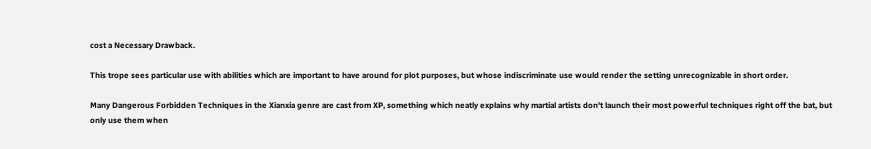cost a Necessary Drawback.

This trope sees particular use with abilities which are important to have around for plot purposes, but whose indiscriminate use would render the setting unrecognizable in short order.

Many Dangerous Forbidden Techniques in the Xianxia genre are cast from XP, something which neatly explains why martial artists don't launch their most powerful techniques right off the bat, but only use them when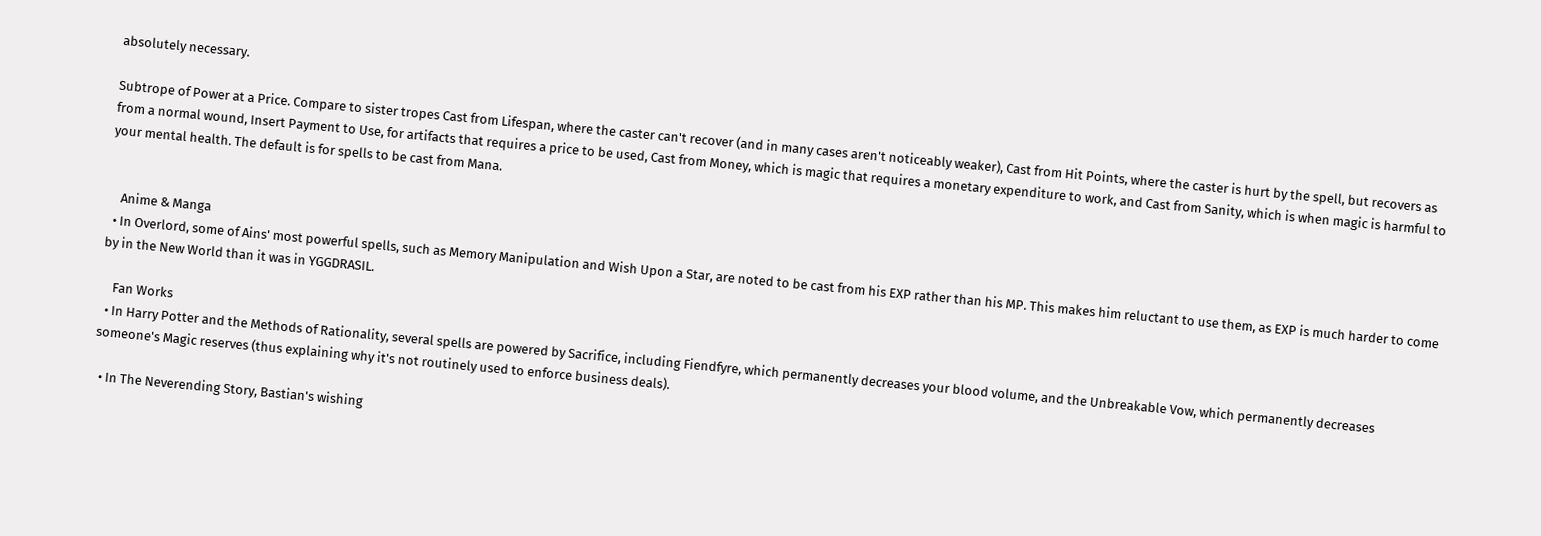absolutely necessary.

Subtrope of Power at a Price. Compare to sister tropes Cast from Lifespan, where the caster can't recover (and in many cases aren't noticeably weaker), Cast from Hit Points, where the caster is hurt by the spell, but recovers as from a normal wound, Insert Payment to Use, for artifacts that requires a price to be used, Cast from Money, which is magic that requires a monetary expenditure to work, and Cast from Sanity, which is when magic is harmful to your mental health. The default is for spells to be cast from Mana.


    Anime & Manga
  • In Overlord, some of Ains' most powerful spells, such as Memory Manipulation and Wish Upon a Star, are noted to be cast from his EXP rather than his MP. This makes him reluctant to use them, as EXP is much harder to come by in the New World than it was in YGGDRASIL.

    Fan Works
  • In Harry Potter and the Methods of Rationality, several spells are powered by Sacrifice, including Fiendfyre, which permanently decreases your blood volume, and the Unbreakable Vow, which permanently decreases someone's Magic reserves (thus explaining why it's not routinely used to enforce business deals).

  • In The Neverending Story, Bastian's wishing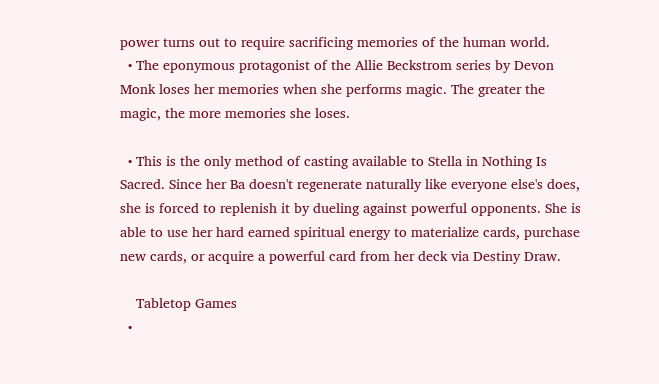power turns out to require sacrificing memories of the human world.
  • The eponymous protagonist of the Allie Beckstrom series by Devon Monk loses her memories when she performs magic. The greater the magic, the more memories she loses.

  • This is the only method of casting available to Stella in Nothing Is Sacred. Since her Ba doesn't regenerate naturally like everyone else's does, she is forced to replenish it by dueling against powerful opponents. She is able to use her hard earned spiritual energy to materialize cards, purchase new cards, or acquire a powerful card from her deck via Destiny Draw.

    Tabletop Games
  •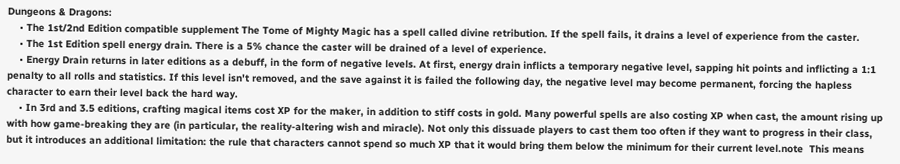Dungeons & Dragons:
    • The 1st/2nd Edition compatible supplement The Tome of Mighty Magic has a spell called divine retribution. If the spell fails, it drains a level of experience from the caster.
    • The 1st Edition spell energy drain. There is a 5% chance the caster will be drained of a level of experience.
    • Energy Drain returns in later editions as a debuff, in the form of negative levels. At first, energy drain inflicts a temporary negative level, sapping hit points and inflicting a 1:1 penalty to all rolls and statistics. If this level isn't removed, and the save against it is failed the following day, the negative level may become permanent, forcing the hapless character to earn their level back the hard way.
    • In 3rd and 3.5 editions, crafting magical items cost XP for the maker, in addition to stiff costs in gold. Many powerful spells are also costing XP when cast, the amount rising up with how game-breaking they are (in particular, the reality-altering wish and miracle). Not only this dissuade players to cast them too often if they want to progress in their class, but it introduces an additional limitation: the rule that characters cannot spend so much XP that it would bring them below the minimum for their current level.note  This means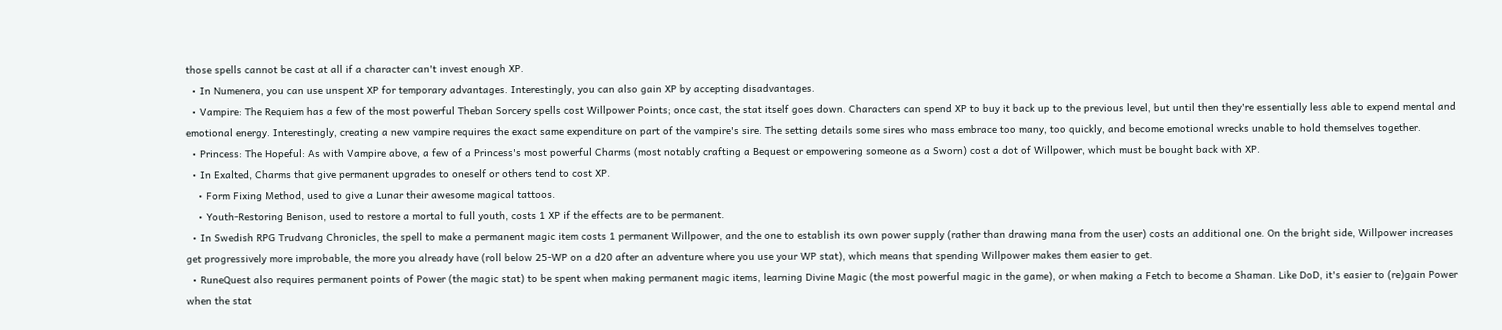those spells cannot be cast at all if a character can't invest enough XP.
  • In Numenera, you can use unspent XP for temporary advantages. Interestingly, you can also gain XP by accepting disadvantages.
  • Vampire: The Requiem has a few of the most powerful Theban Sorcery spells cost Willpower Points; once cast, the stat itself goes down. Characters can spend XP to buy it back up to the previous level, but until then they're essentially less able to expend mental and emotional energy. Interestingly, creating a new vampire requires the exact same expenditure on part of the vampire's sire. The setting details some sires who mass embrace too many, too quickly, and become emotional wrecks unable to hold themselves together.
  • Princess: The Hopeful: As with Vampire above, a few of a Princess's most powerful Charms (most notably crafting a Bequest or empowering someone as a Sworn) cost a dot of Willpower, which must be bought back with XP.
  • In Exalted, Charms that give permanent upgrades to oneself or others tend to cost XP.
    • Form Fixing Method, used to give a Lunar their awesome magical tattoos.
    • Youth-Restoring Benison, used to restore a mortal to full youth, costs 1 XP if the effects are to be permanent.
  • In Swedish RPG Trudvang Chronicles, the spell to make a permanent magic item costs 1 permanent Willpower, and the one to establish its own power supply (rather than drawing mana from the user) costs an additional one. On the bright side, Willpower increases get progressively more improbable, the more you already have (roll below 25-WP on a d20 after an adventure where you use your WP stat), which means that spending Willpower makes them easier to get.
  • RuneQuest also requires permanent points of Power (the magic stat) to be spent when making permanent magic items, learning Divine Magic (the most powerful magic in the game), or when making a Fetch to become a Shaman. Like DoD, it's easier to (re)gain Power when the stat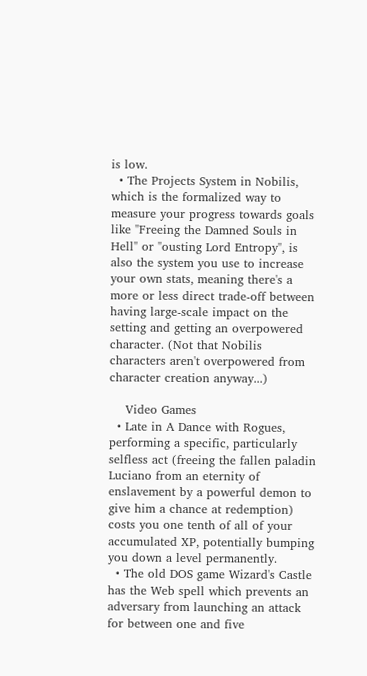is low.
  • The Projects System in Nobilis, which is the formalized way to measure your progress towards goals like "Freeing the Damned Souls in Hell" or "ousting Lord Entropy", is also the system you use to increase your own stats, meaning there's a more or less direct trade-off between having large-scale impact on the setting and getting an overpowered character. (Not that Nobilis characters aren't overpowered from character creation anyway...)

    Video Games
  • Late in A Dance with Rogues, performing a specific, particularly selfless act (freeing the fallen paladin Luciano from an eternity of enslavement by a powerful demon to give him a chance at redemption) costs you one tenth of all of your accumulated XP, potentially bumping you down a level permanently.
  • The old DOS game Wizard's Castle has the Web spell which prevents an adversary from launching an attack for between one and five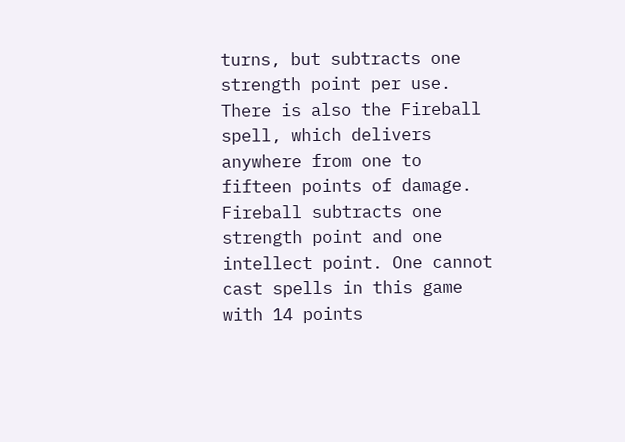turns, but subtracts one strength point per use. There is also the Fireball spell, which delivers anywhere from one to fifteen points of damage. Fireball subtracts one strength point and one intellect point. One cannot cast spells in this game with 14 points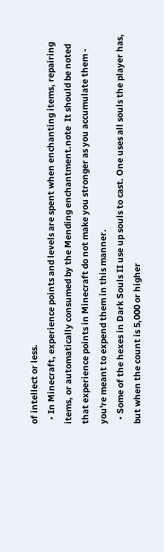of intellect or less.
  • In Minecraft, experience points and levels are spent when enchanting items, repairing items, or automatically consumed by the Mending enchantment.note  It should be noted that experience points in Minecraft do not make you stronger as you accumulate them - you're meant to expend them in this manner.
  • Some of the hexes in Dark Souls II use up souls to cast. One uses all souls the player has, but when the count is 5,000 or higher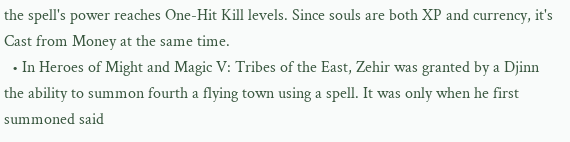the spell's power reaches One-Hit Kill levels. Since souls are both XP and currency, it's Cast from Money at the same time.
  • In Heroes of Might and Magic V: Tribes of the East, Zehir was granted by a Djinn the ability to summon fourth a flying town using a spell. It was only when he first summoned said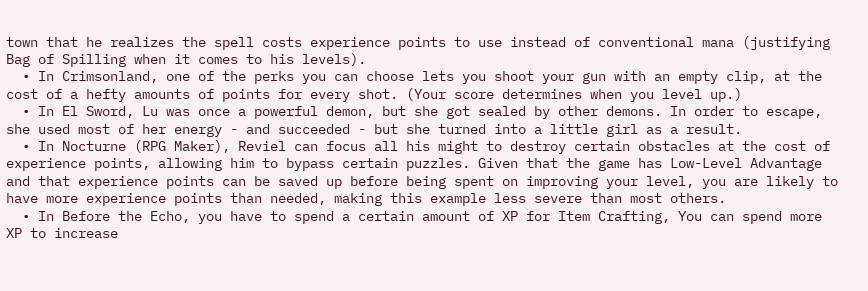town that he realizes the spell costs experience points to use instead of conventional mana (justifying Bag of Spilling when it comes to his levels).
  • In Crimsonland, one of the perks you can choose lets you shoot your gun with an empty clip, at the cost of a hefty amounts of points for every shot. (Your score determines when you level up.)
  • In El Sword, Lu was once a powerful demon, but she got sealed by other demons. In order to escape, she used most of her energy - and succeeded - but she turned into a little girl as a result.
  • In Nocturne (RPG Maker), Reviel can focus all his might to destroy certain obstacles at the cost of experience points, allowing him to bypass certain puzzles. Given that the game has Low-Level Advantage and that experience points can be saved up before being spent on improving your level, you are likely to have more experience points than needed, making this example less severe than most others.
  • In Before the Echo, you have to spend a certain amount of XP for Item Crafting, You can spend more XP to increase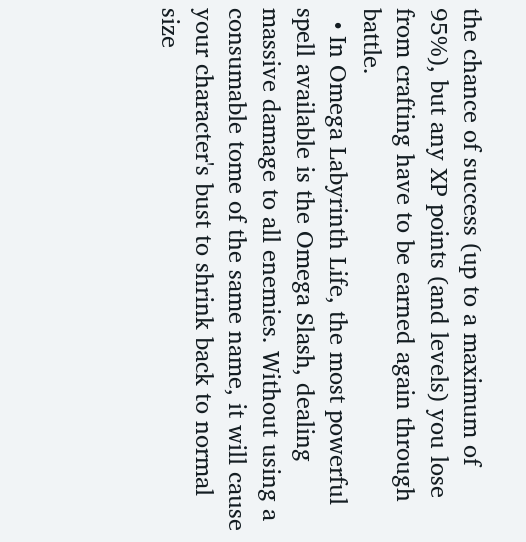the chance of success (up to a maximum of 95%), but any XP points (and levels) you lose from crafting have to be earned again through battle.
  • In Omega Labyrinth Life, the most powerful spell available is the Omega Slash, dealing massive damage to all enemies. Without using a consumable tome of the same name, it will cause your character's bust to shrink back to normal size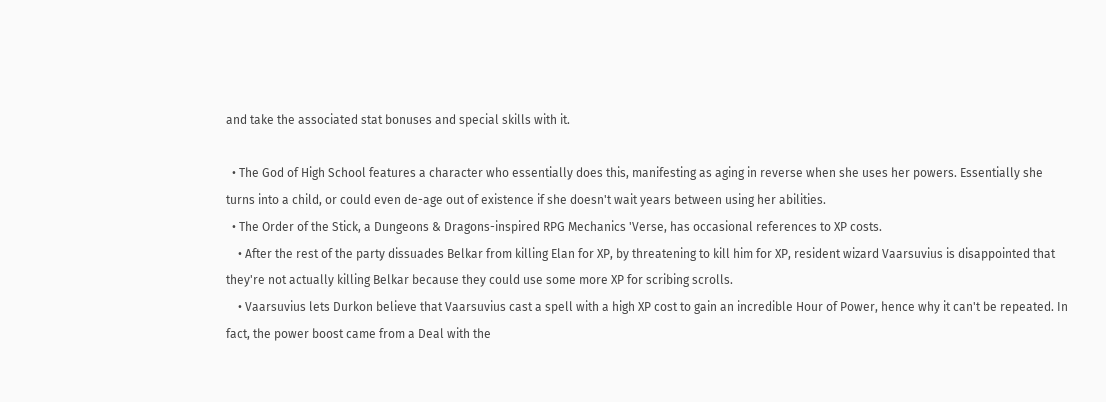and take the associated stat bonuses and special skills with it.

  • The God of High School features a character who essentially does this, manifesting as aging in reverse when she uses her powers. Essentially she turns into a child, or could even de-age out of existence if she doesn't wait years between using her abilities.
  • The Order of the Stick, a Dungeons & Dragons-inspired RPG Mechanics 'Verse, has occasional references to XP costs.
    • After the rest of the party dissuades Belkar from killing Elan for XP, by threatening to kill him for XP, resident wizard Vaarsuvius is disappointed that they're not actually killing Belkar because they could use some more XP for scribing scrolls.
    • Vaarsuvius lets Durkon believe that Vaarsuvius cast a spell with a high XP cost to gain an incredible Hour of Power, hence why it can't be repeated. In fact, the power boost came from a Deal with the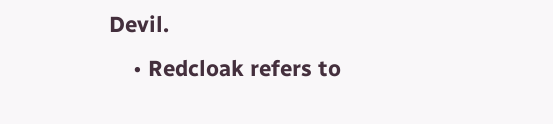Devil.
    • Redcloak refers to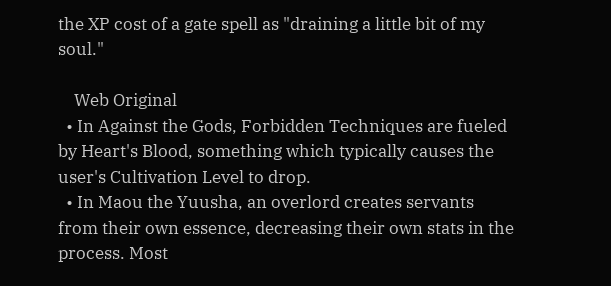the XP cost of a gate spell as "draining a little bit of my soul."

    Web Original
  • In Against the Gods, Forbidden Techniques are fueled by Heart's Blood, something which typically causes the user's Cultivation Level to drop.
  • In Maou the Yuusha, an overlord creates servants from their own essence, decreasing their own stats in the process. Most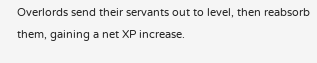Overlords send their servants out to level, then reabsorb them, gaining a net XP increase.